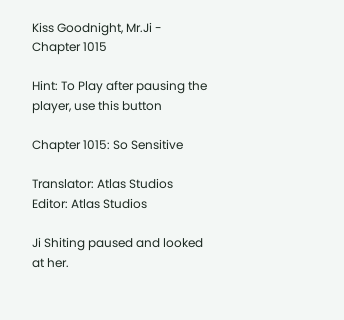Kiss Goodnight, Mr.Ji - Chapter 1015

Hint: To Play after pausing the player, use this button

Chapter 1015: So Sensitive

Translator: Atlas Studios Editor: Atlas Studios

Ji Shiting paused and looked at her.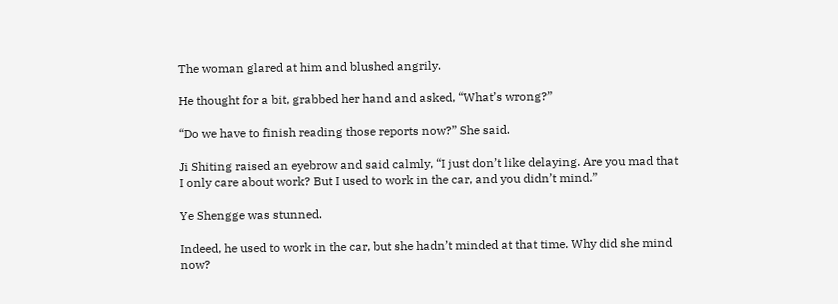The woman glared at him and blushed angrily.

He thought for a bit, grabbed her hand and asked, “What’s wrong?”

“Do we have to finish reading those reports now?” She said.

Ji Shiting raised an eyebrow and said calmly, “I just don’t like delaying. Are you mad that I only care about work? But I used to work in the car, and you didn’t mind.”

Ye Shengge was stunned.

Indeed, he used to work in the car, but she hadn’t minded at that time. Why did she mind now?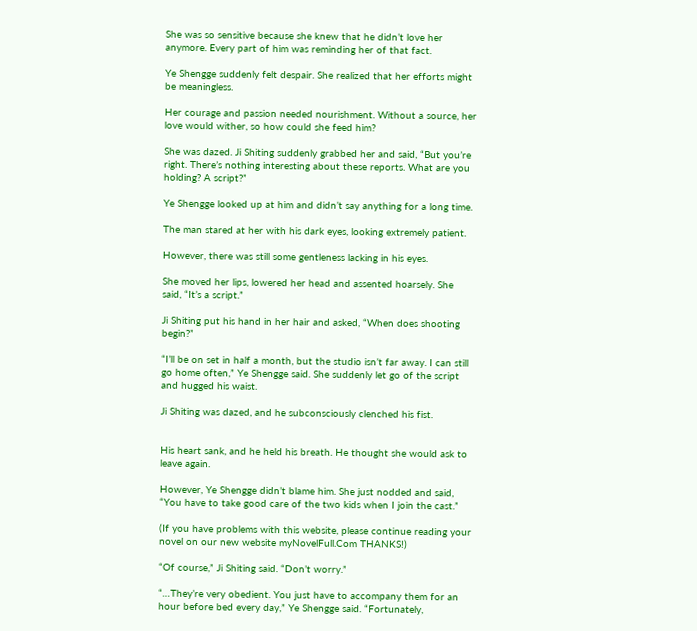She was so sensitive because she knew that he didn’t love her anymore. Every part of him was reminding her of that fact.

Ye Shengge suddenly felt despair. She realized that her efforts might be meaningless.

Her courage and passion needed nourishment. Without a source, her love would wither, so how could she feed him?

She was dazed. Ji Shiting suddenly grabbed her and said, “But you’re right. There’s nothing interesting about these reports. What are you holding? A script?”

Ye Shengge looked up at him and didn’t say anything for a long time.

The man stared at her with his dark eyes, looking extremely patient.

However, there was still some gentleness lacking in his eyes.

She moved her lips, lowered her head and assented hoarsely. She said, “It’s a script.”

Ji Shiting put his hand in her hair and asked, “When does shooting begin?”

“I’ll be on set in half a month, but the studio isn’t far away. I can still go home often,” Ye Shengge said. She suddenly let go of the script and hugged his waist.

Ji Shiting was dazed, and he subconsciously clenched his fist.


His heart sank, and he held his breath. He thought she would ask to leave again.

However, Ye Shengge didn’t blame him. She just nodded and said, “You have to take good care of the two kids when I join the cast.”

(If you have problems with this website, please continue reading your novel on our new website myNovelFull.Com THANKS!)

“Of course,” Ji Shiting said. “Don’t worry.”

“…They’re very obedient. You just have to accompany them for an hour before bed every day,” Ye Shengge said. “Fortunately,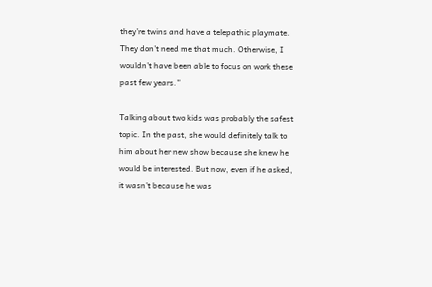they’re twins and have a telepathic playmate. They don’t need me that much. Otherwise, I wouldn’t have been able to focus on work these past few years.”

Talking about two kids was probably the safest topic. In the past, she would definitely talk to him about her new show because she knew he would be interested. But now, even if he asked, it wasn’t because he was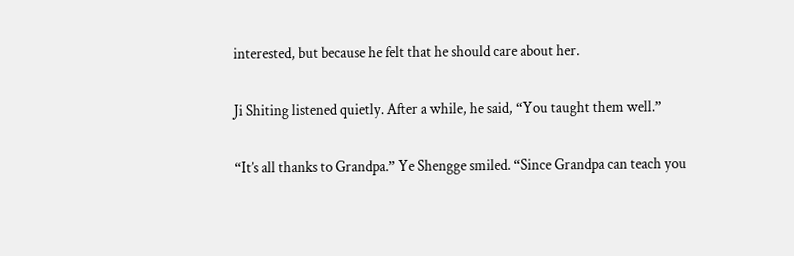interested, but because he felt that he should care about her.

Ji Shiting listened quietly. After a while, he said, “You taught them well.”

“It’s all thanks to Grandpa.” Ye Shengge smiled. “Since Grandpa can teach you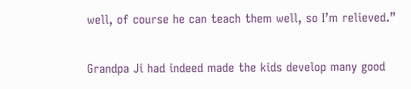well, of course he can teach them well, so I’m relieved.”

Grandpa Ji had indeed made the kids develop many good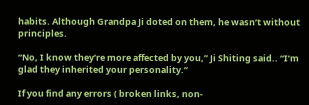habits. Although Grandpa Ji doted on them, he wasn’t without principles.

“No, I know they’re more affected by you,” Ji Shiting said.. “I’m glad they inherited your personality.”

If you find any errors ( broken links, non-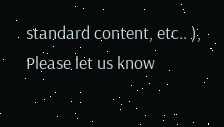standard content, etc.. ), Please let us know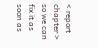< report chapter > so we can fix it as soon as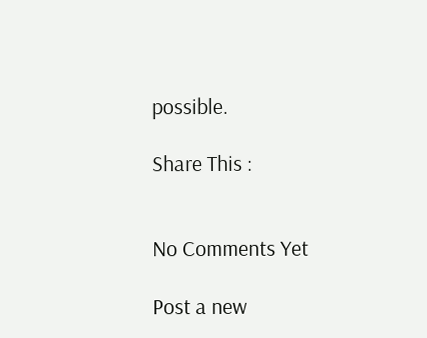possible.

Share This :


No Comments Yet

Post a new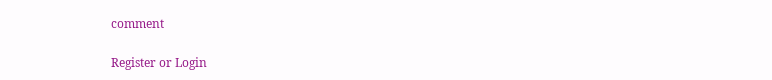comment

Register or Login